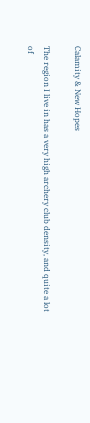Calamity & New Hopes

The region I live in has a very high archery club density, and quite a lot of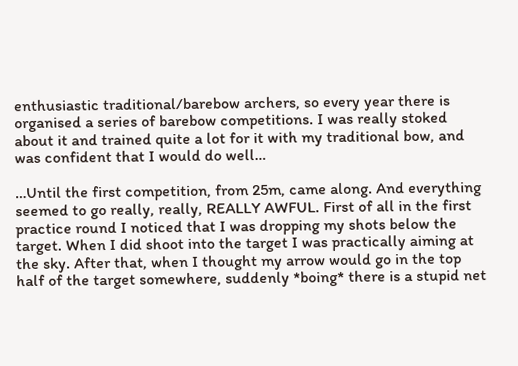enthusiastic traditional/barebow archers, so every year there is organised a series of barebow competitions. I was really stoked about it and trained quite a lot for it with my traditional bow, and was confident that I would do well…

…Until the first competition, from 25m, came along. And everything seemed to go really, really, REALLY AWFUL. First of all in the first practice round I noticed that I was dropping my shots below the target. When I did shoot into the target I was practically aiming at the sky. After that, when I thought my arrow would go in the top half of the target somewhere, suddenly *boing* there is a stupid net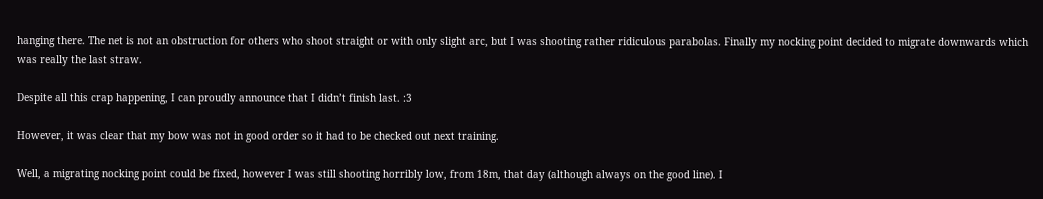hanging there. The net is not an obstruction for others who shoot straight or with only slight arc, but I was shooting rather ridiculous parabolas. Finally my nocking point decided to migrate downwards which was really the last straw.

Despite all this crap happening, I can proudly announce that I didn’t finish last. :3

However, it was clear that my bow was not in good order so it had to be checked out next training.

Well, a migrating nocking point could be fixed, however I was still shooting horribly low, from 18m, that day (although always on the good line). I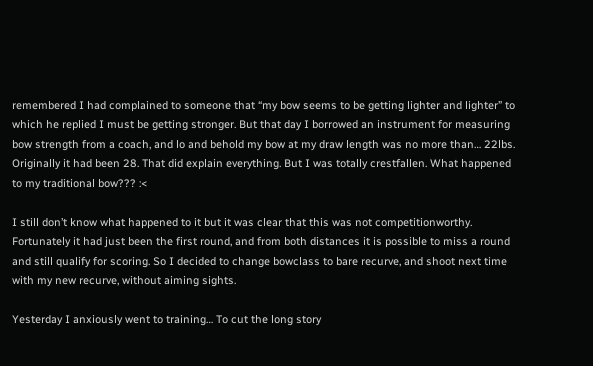remembered I had complained to someone that “my bow seems to be getting lighter and lighter” to which he replied I must be getting stronger. But that day I borrowed an instrument for measuring bow strength from a coach, and lo and behold my bow at my draw length was no more than… 22lbs. Originally it had been 28. That did explain everything. But I was totally crestfallen. What happened to my traditional bow??? :<

I still don’t know what happened to it but it was clear that this was not competitionworthy. Fortunately it had just been the first round, and from both distances it is possible to miss a round and still qualify for scoring. So I decided to change bowclass to bare recurve, and shoot next time with my new recurve, without aiming sights.

Yesterday I anxiously went to training… To cut the long story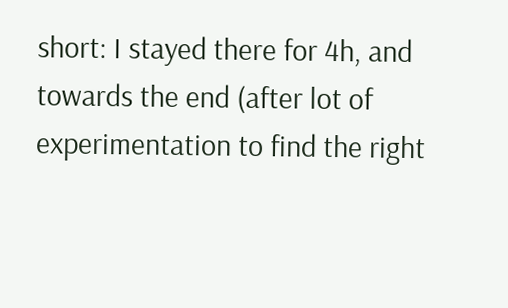short: I stayed there for 4h, and towards the end (after lot of experimentation to find the right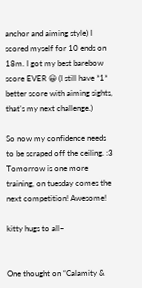anchor and aiming style) I scored myself for 10 ends on 18m. I got my best barebow score EVER 😀 (I still have *1* better score with aiming sights, that’s my next challenge.)

So now my confidence needs to be scraped off the ceiling. :3 Tomorrow is one more training, on tuesday comes the next competition! Awesome!

kitty hugs to all~


One thought on “Calamity &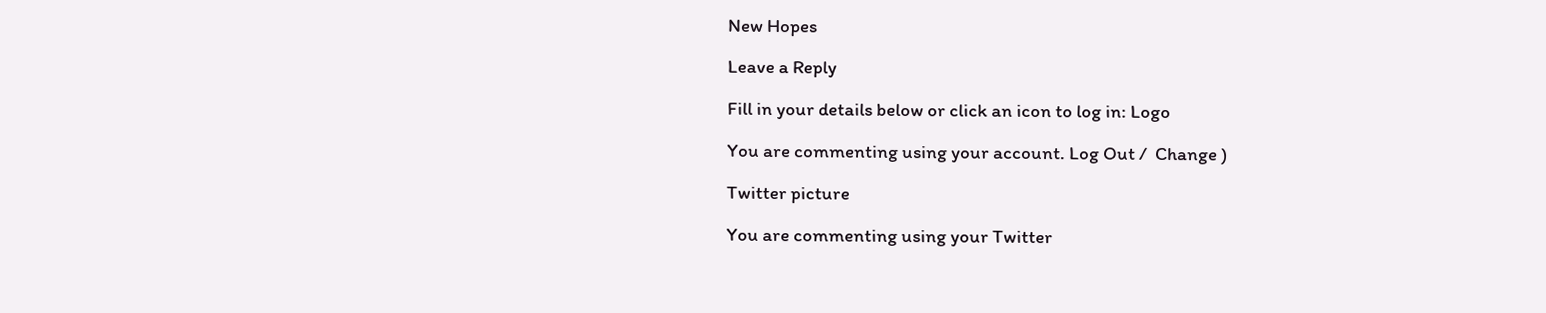New Hopes

Leave a Reply

Fill in your details below or click an icon to log in: Logo

You are commenting using your account. Log Out /  Change )

Twitter picture

You are commenting using your Twitter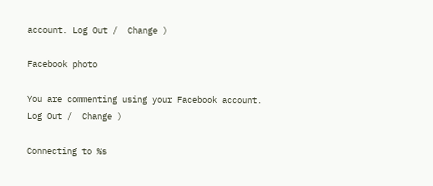account. Log Out /  Change )

Facebook photo

You are commenting using your Facebook account. Log Out /  Change )

Connecting to %s